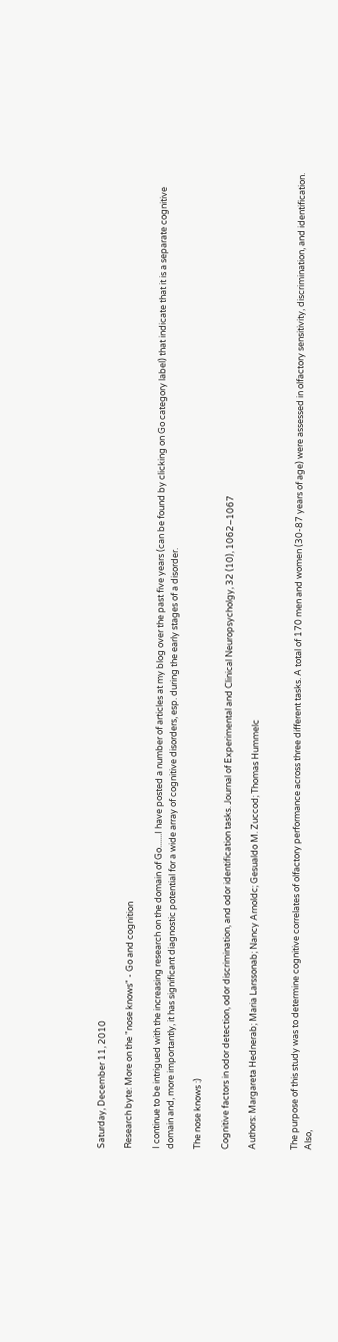Saturday, December 11, 2010

Research byte: More on the "nose knows" - Go and cognition

I continue to be intrigued with the increasing research on the domain of Go.......I have posted a number of articles at my blog over the past five years (can be found by clicking on Go category label) that indicate that it is a separate cognitive domain and, more importantly, it has significant diagnostic potential for a wide array of cognitive disorders, esp. during the early stages of a disorder.

The nose knows :)

Cognitive factors in odor detection, odor discrimination, and odor identification tasks. Journal of Experimental and Clinical Neuropsycholgy, 32 (10), 1062–1067

Authors: Margareta Hednerab; Maria Larssonab; Nancy Arnoldc; Gesualdo M. Zuccod; Thomas Hummelc


The purpose of this study was to determine cognitive correlates of olfactory performance across three different tasks. A total of 170 men and women (30-87 years of age) were assessed in olfactory sensitivity, discrimination, and identification. Also,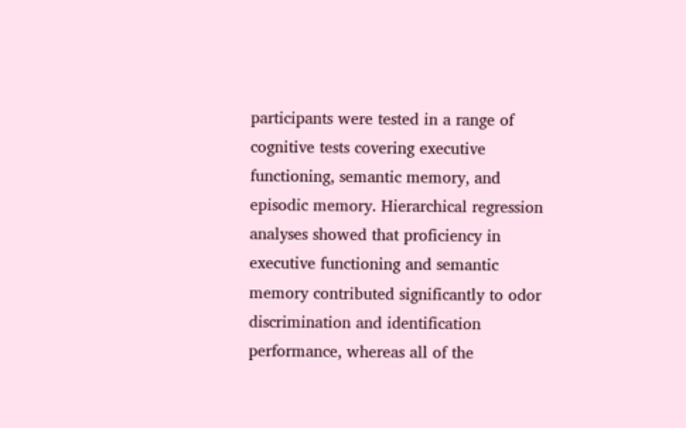participants were tested in a range of cognitive tests covering executive functioning, semantic memory, and episodic memory. Hierarchical regression analyses showed that proficiency in executive functioning and semantic memory contributed significantly to odor discrimination and identification performance, whereas all of the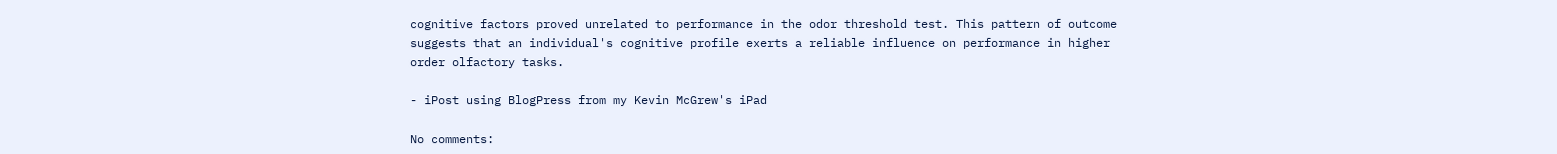cognitive factors proved unrelated to performance in the odor threshold test. This pattern of outcome suggests that an individual's cognitive profile exerts a reliable influence on performance in higher order olfactory tasks.

- iPost using BlogPress from my Kevin McGrew's iPad

No comments: